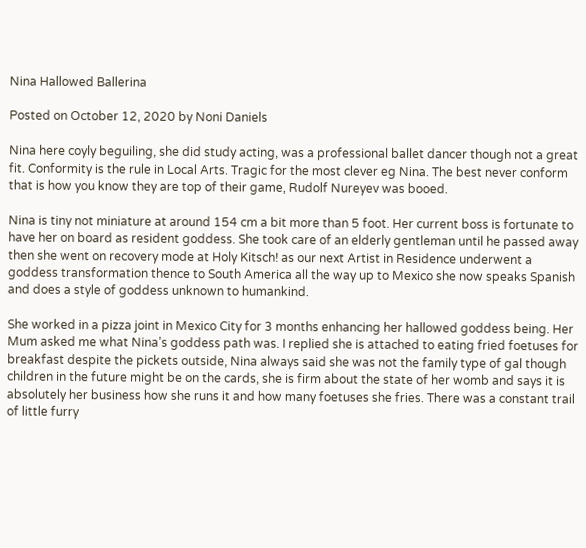Nina Hallowed Ballerina

Posted on October 12, 2020 by Noni Daniels

Nina here coyly beguiling, she did study acting, was a professional ballet dancer though not a great fit. Conformity is the rule in Local Arts. Tragic for the most clever eg Nina. The best never conform that is how you know they are top of their game, Rudolf Nureyev was booed.

Nina is tiny not miniature at around 154 cm a bit more than 5 foot. Her current boss is fortunate to have her on board as resident goddess. She took care of an elderly gentleman until he passed away then she went on recovery mode at Holy Kitsch! as our next Artist in Residence underwent a goddess transformation thence to South America all the way up to Mexico she now speaks Spanish and does a style of goddess unknown to humankind.

She worked in a pizza joint in Mexico City for 3 months enhancing her hallowed goddess being. Her Mum asked me what Nina’s goddess path was. I replied she is attached to eating fried foetuses for breakfast despite the pickets outside, Nina always said she was not the family type of gal though children in the future might be on the cards, she is firm about the state of her womb and says it is absolutely her business how she runs it and how many foetuses she fries. There was a constant trail of little furry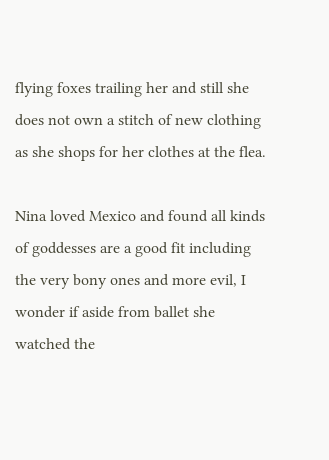flying foxes trailing her and still she does not own a stitch of new clothing as she shops for her clothes at the flea.

Nina loved Mexico and found all kinds of goddesses are a good fit including the very bony ones and more evil, I wonder if aside from ballet she watched the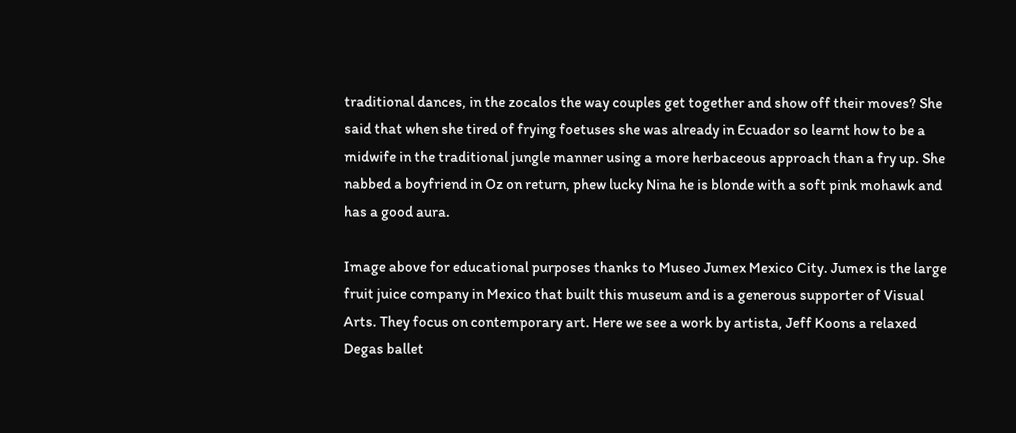traditional dances, in the zocalos the way couples get together and show off their moves? She said that when she tired of frying foetuses she was already in Ecuador so learnt how to be a midwife in the traditional jungle manner using a more herbaceous approach than a fry up. She nabbed a boyfriend in Oz on return, phew lucky Nina he is blonde with a soft pink mohawk and has a good aura.

Image above for educational purposes thanks to Museo Jumex Mexico City. Jumex is the large fruit juice company in Mexico that built this museum and is a generous supporter of Visual Arts. They focus on contemporary art. Here we see a work by artista, Jeff Koons a relaxed Degas ballet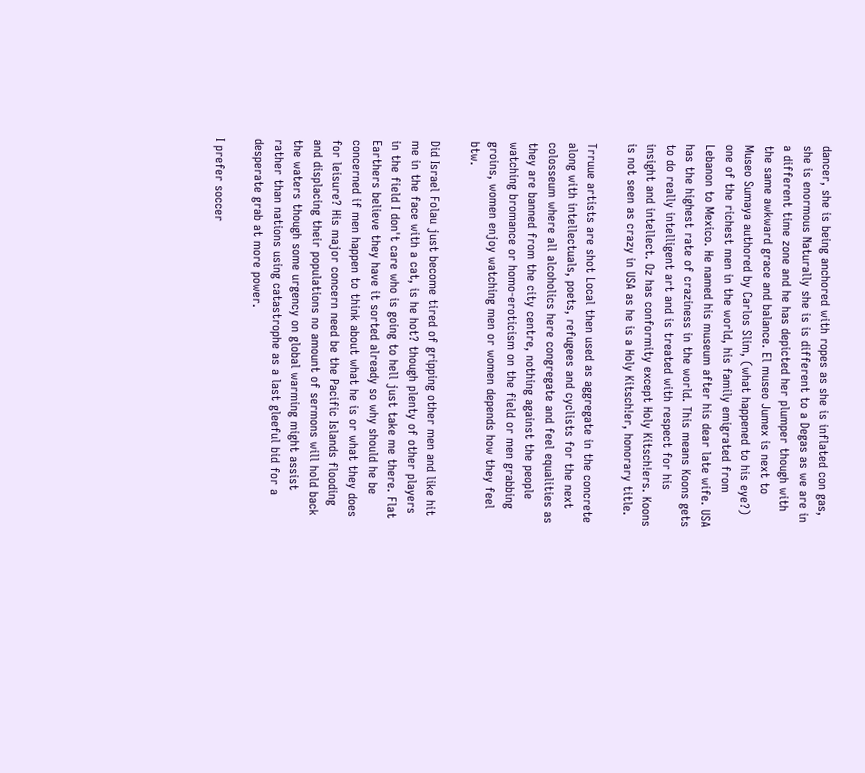dancer, she is being anchored with ropes as she is inflated con gas, she is enormous Naturally she is is different to a Degas as we are in a different time zone and he has depicted her plumper though with the same awkward grace and balance. El museo Jumex is next to Museo Sumaya authored by Carlos Slim, (what happened to his eye?) one of the richest men in the world, his family emigrated from Lebanon to Mexico. He named his museum after his dear late wife. USA has the highest rate of craziness in the world. This means Koons gets to do really intelligent art and is treated with respect for his insight and intellect. Oz has conformity except Holy Kitsch!ers. Koons is not seen as crazy in USA as he is a Holy Kitsch!er, honorary title.

Trruue artists are shot Local then used as aggregate in the concrete along with intellectuals, poets, refugees and cyclists for the next colosseum where all alcoholics here congregate and feel equalities as they are banned from the city centre, nothing against the people watching bromance or homo-eroticism on the field or men grabbing groins, women enjoy watching men or women depends how they feel btw.

Did Israel Folau just become tired of gripping other men and like hit me in the face with a cat, is he hot? though plenty of other players in the field I don't care who is going to hell just take me there. Flat Earthers believe they have it sorted already so why should he be concerned if men happen to think about what he is or what they does for leisure? His major concern need be the Pacific Islands flooding and displacing their populations no amount of sermons will hold back the waters though some urgency on global warming might assist rather than nations using catastrophe as a last gleeful bid for a desperate grab at more power.

I prefer soccer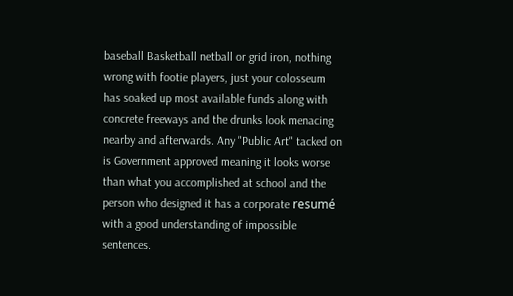baseball Basketball netball or grid iron, nothing wrong with footie players, just your colosseum has soaked up most available funds along with concrete freeways and the drunks look menacing nearby and afterwards. Any "Public Art" tacked on is Government approved meaning it looks worse than what you accomplished at school and the person who designed it has a corporate resumé with a good understanding of impossible sentences.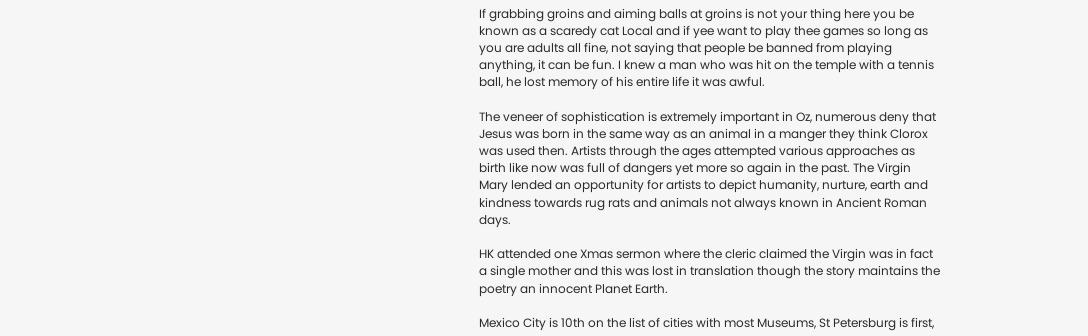If grabbing groins and aiming balls at groins is not your thing here you be known as a scaredy cat Local and if yee want to play thee games so long as you are adults all fine, not saying that people be banned from playing anything, it can be fun. I knew a man who was hit on the temple with a tennis ball, he lost memory of his entire life it was awful.

The veneer of sophistication is extremely important in Oz, numerous deny that Jesus was born in the same way as an animal in a manger they think Clorox was used then. Artists through the ages attempted various approaches as birth like now was full of dangers yet more so again in the past. The Virgin Mary lended an opportunity for artists to depict humanity, nurture, earth and kindness towards rug rats and animals not always known in Ancient Roman days.

HK attended one Xmas sermon where the cleric claimed the Virgin was in fact a single mother and this was lost in translation though the story maintains the poetry an innocent Planet Earth.

Mexico City is 10th on the list of cities with most Museums, St Petersburg is first,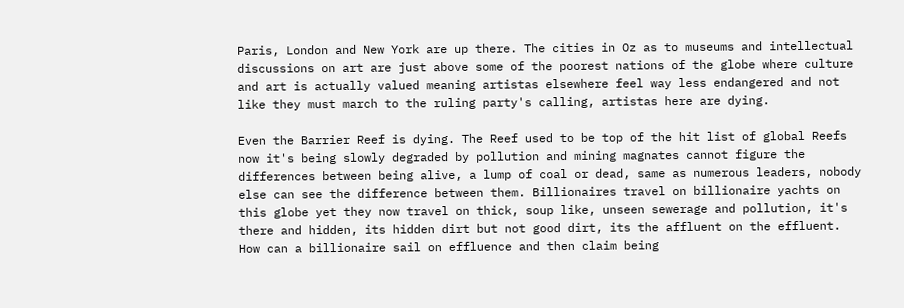Paris, London and New York are up there. The cities in Oz as to museums and intellectual discussions on art are just above some of the poorest nations of the globe where culture and art is actually valued meaning artistas elsewhere feel way less endangered and not like they must march to the ruling party's calling, artistas here are dying.

Even the Barrier Reef is dying. The Reef used to be top of the hit list of global Reefs now it's being slowly degraded by pollution and mining magnates cannot figure the differences between being alive, a lump of coal or dead, same as numerous leaders, nobody else can see the difference between them. Billionaires travel on billionaire yachts on this globe yet they now travel on thick, soup like, unseen sewerage and pollution, it's there and hidden, its hidden dirt but not good dirt, its the affluent on the effluent. How can a billionaire sail on effluence and then claim being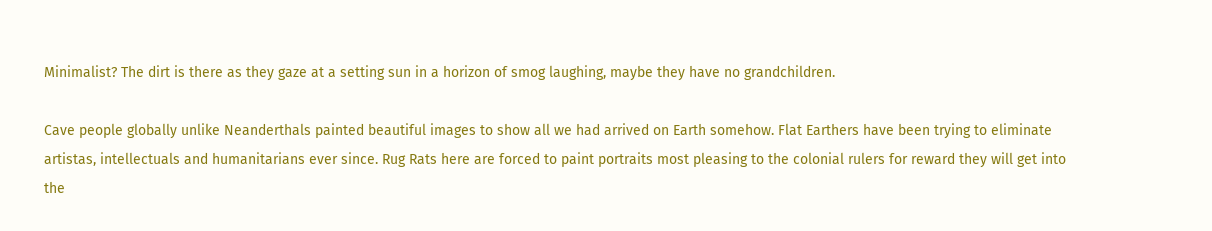Minimalist? The dirt is there as they gaze at a setting sun in a horizon of smog laughing, maybe they have no grandchildren.

Cave people globally unlike Neanderthals painted beautiful images to show all we had arrived on Earth somehow. Flat Earthers have been trying to eliminate artistas, intellectuals and humanitarians ever since. Rug Rats here are forced to paint portraits most pleasing to the colonial rulers for reward they will get into the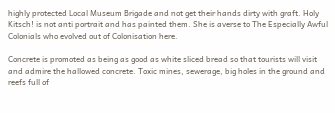highly protected Local Museum Brigade and not get their hands dirty with graft. Holy Kitsch! is not anti portrait and has painted them. She is averse to The Especially Awful Colonials who evolved out of Colonisation here.

Concrete is promoted as being as good as white sliced bread so that tourists will visit and admire the hallowed concrete. Toxic mines, sewerage, big holes in the ground and reefs full of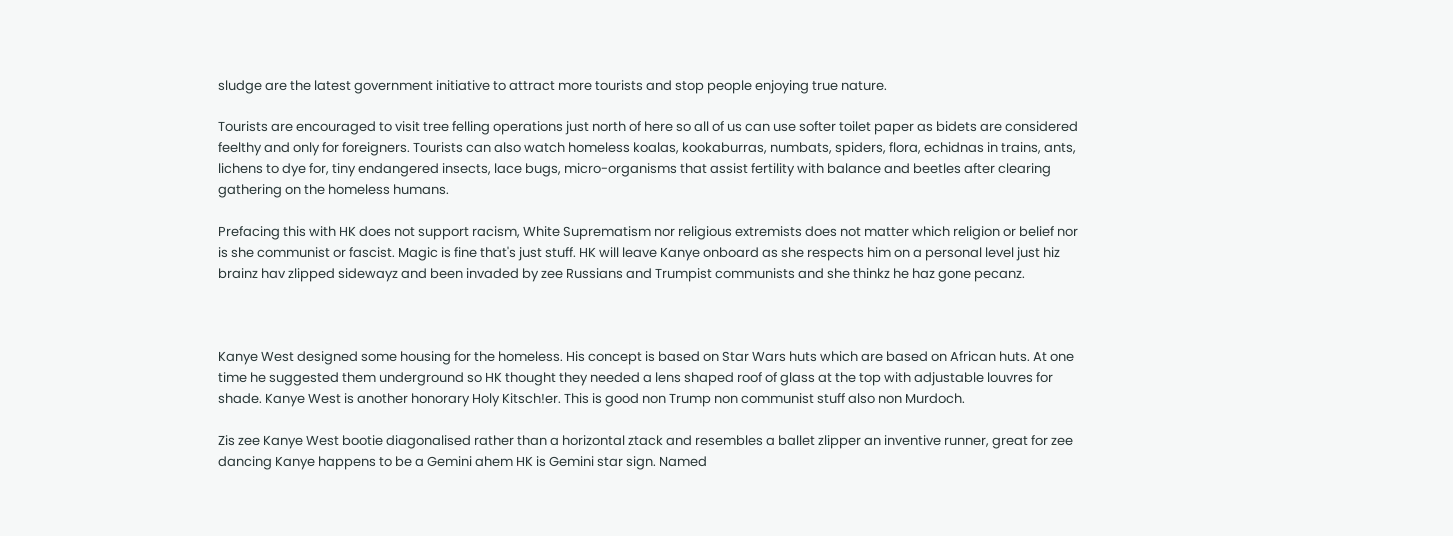sludge are the latest government initiative to attract more tourists and stop people enjoying true nature.

Tourists are encouraged to visit tree felling operations just north of here so all of us can use softer toilet paper as bidets are considered feelthy and only for foreigners. Tourists can also watch homeless koalas, kookaburras, numbats, spiders, flora, echidnas in trains, ants, lichens to dye for, tiny endangered insects, lace bugs, micro-organisms that assist fertility with balance and beetles after clearing gathering on the homeless humans.

Prefacing this with HK does not support racism, White Suprematism nor religious extremists does not matter which religion or belief nor is she communist or fascist. Magic is fine that's just stuff. HK will leave Kanye onboard as she respects him on a personal level just hiz brainz hav zlipped sidewayz and been invaded by zee Russians and Trumpist communists and she thinkz he haz gone pecanz.



Kanye West designed some housing for the homeless. His concept is based on Star Wars huts which are based on African huts. At one time he suggested them underground so HK thought they needed a lens shaped roof of glass at the top with adjustable louvres for shade. Kanye West is another honorary Holy Kitsch!er. This is good non Trump non communist stuff also non Murdoch.

Zis zee Kanye West bootie diagonalised rather than a horizontal ztack and resembles a ballet zlipper an inventive runner, great for zee dancing Kanye happens to be a Gemini ahem HK is Gemini star sign. Named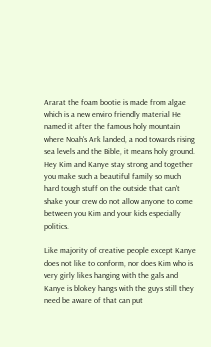Ararat the foam bootie is made from algae which is a new enviro friendly material He named it after the famous holy mountain where Noah's Ark landed, a nod towards rising sea levels and the Bible, it means holy ground. Hey Kim and Kanye stay strong and together you make such a beautiful family so much hard tough stuff on the outside that can't shake your crew do not allow anyone to come between you Kim and your kids especially politics.

Like majority of creative people except Kanye does not like to conform, nor does Kim who is very girly likes hanging with the gals and Kanye is blokey hangs with the guys still they need be aware of that can put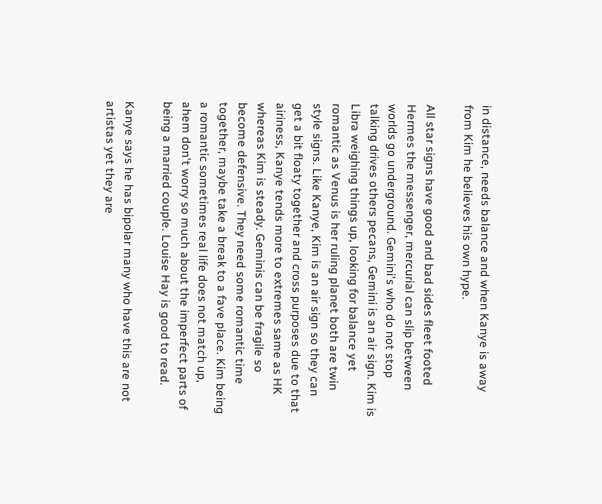in distance, needs balance and when Kanye is away from Kim he believes his own hype.

All star signs have good and bad sides fleet footed Hermes the messenger, mercurial can slip between worlds go underground. Gemini's who do not stop talking drives others pecans, Gemini is an air sign. Kim is Libra weighing things up, looking for balance yet romantic as Venus is her ruling planet both are twin style signs. Like Kanye, Kim is an air sign so they can get a bit floaty together and cross purposes due to that airiness, Kanye tends more to extremes same as HK whereas Kim is steady. Geminis can be fragile so become defensive. They need some romantic time together, maybe take a break to a fave place. Kim being a romantic sometimes real life does not match up, ahem don't worry so much about the imperfect parts of being a married couple. Louise Hay is good to read.

Kanye says he has bipolar many who have this are not artistas yet they are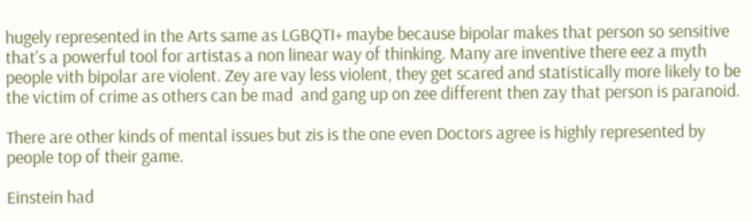hugely represented in the Arts same as LGBQTI+ maybe because bipolar makes that person so sensitive that’s a powerful tool for artistas a non linear way of thinking. Many are inventive there eez a myth people vith bipolar are violent. Zey are vay less violent, they get scared and statistically more likely to be the victim of crime as others can be mad  and gang up on zee different then zay that person is paranoid.

There are other kinds of mental issues but zis is the one even Doctors agree is highly represented by people top of their game.

Einstein had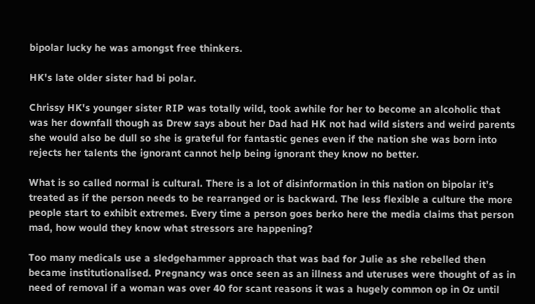bipolar lucky he was amongst free thinkers.

HK's late older sister had bi polar.

Chrissy HK's younger sister RIP was totally wild, took awhile for her to become an alcoholic that was her downfall though as Drew says about her Dad had HK not had wild sisters and weird parents she would also be dull so she is grateful for fantastic genes even if the nation she was born into rejects her talents the ignorant cannot help being ignorant they know no better.

What is so called normal is cultural. There is a lot of disinformation in this nation on bipolar it’s treated as if the person needs to be rearranged or is backward. The less flexible a culture the more people start to exhibit extremes. Every time a person goes berko here the media claims that person mad, how would they know what stressors are happening?

Too many medicals use a sledgehammer approach that was bad for Julie as she rebelled then became institutionalised. Pregnancy was once seen as an illness and uteruses were thought of as in need of removal if a woman was over 40 for scant reasons it was a hugely common op in Oz until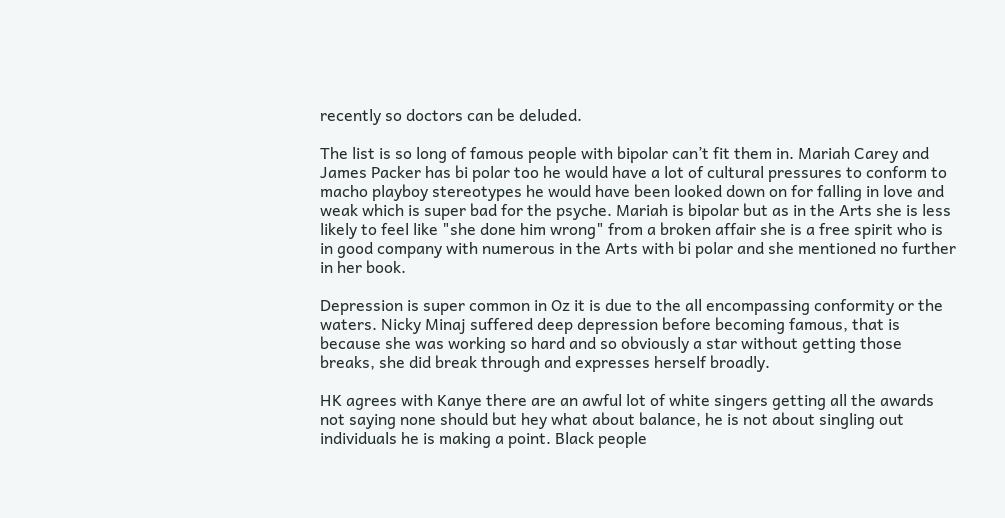recently so doctors can be deluded.

The list is so long of famous people with bipolar can’t fit them in. Mariah Carey and James Packer has bi polar too he would have a lot of cultural pressures to conform to macho playboy stereotypes he would have been looked down on for falling in love and weak which is super bad for the psyche. Mariah is bipolar but as in the Arts she is less likely to feel like "she done him wrong" from a broken affair she is a free spirit who is in good company with numerous in the Arts with bi polar and she mentioned no further in her book.

Depression is super common in Oz it is due to the all encompassing conformity or the waters. Nicky Minaj suffered deep depression before becoming famous, that is because she was working so hard and so obviously a star without getting those breaks, she did break through and expresses herself broadly.

HK agrees with Kanye there are an awful lot of white singers getting all the awards not saying none should but hey what about balance, he is not about singling out individuals he is making a point. Black people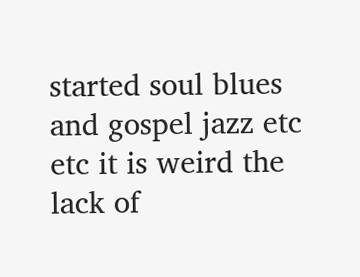started soul blues and gospel jazz etc etc it is weird the lack of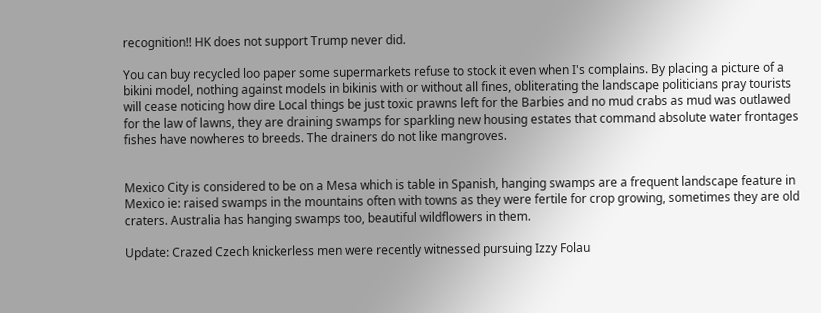recognition!! HK does not support Trump never did.

You can buy recycled loo paper some supermarkets refuse to stock it even when I's complains. By placing a picture of a bikini model, nothing against models in bikinis with or without all fines, obliterating the landscape politicians pray tourists will cease noticing how dire Local things be just toxic prawns left for the Barbies and no mud crabs as mud was outlawed for the law of lawns, they are draining swamps for sparkling new housing estates that command absolute water frontages fishes have nowheres to breeds. The drainers do not like mangroves.


Mexico City is considered to be on a Mesa which is table in Spanish, hanging swamps are a frequent landscape feature in Mexico ie: raised swamps in the mountains often with towns as they were fertile for crop growing, sometimes they are old craters. Australia has hanging swamps too, beautiful wildflowers in them.

Update: Crazed Czech knickerless men were recently witnessed pursuing Izzy Folau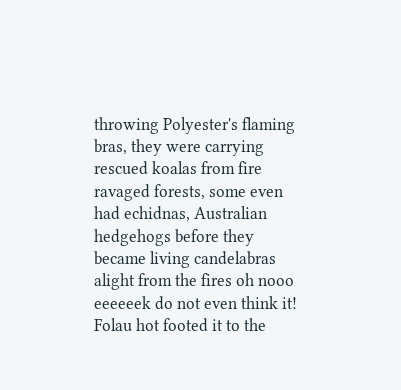throwing Polyester's flaming bras, they were carrying rescued koalas from fire ravaged forests, some even had echidnas, Australian hedgehogs before they became living candelabras alight from the fires oh nooo eeeeeek do not even think it! Folau hot footed it to the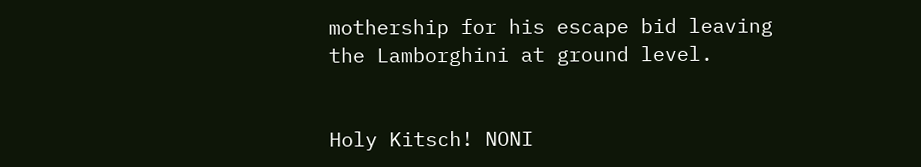mothership for his escape bid leaving the Lamborghini at ground level.


Holy Kitsch! NONI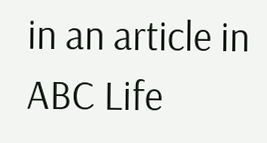in an article in ABC Life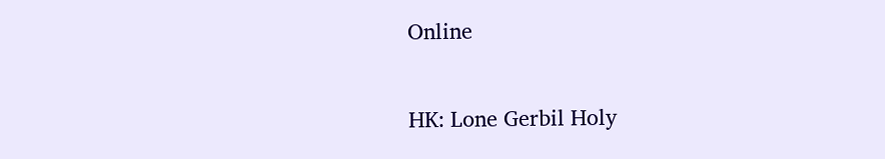Online

HK: Lone Gerbil Holy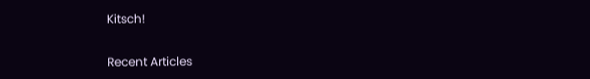Kitsch!

Recent Articles